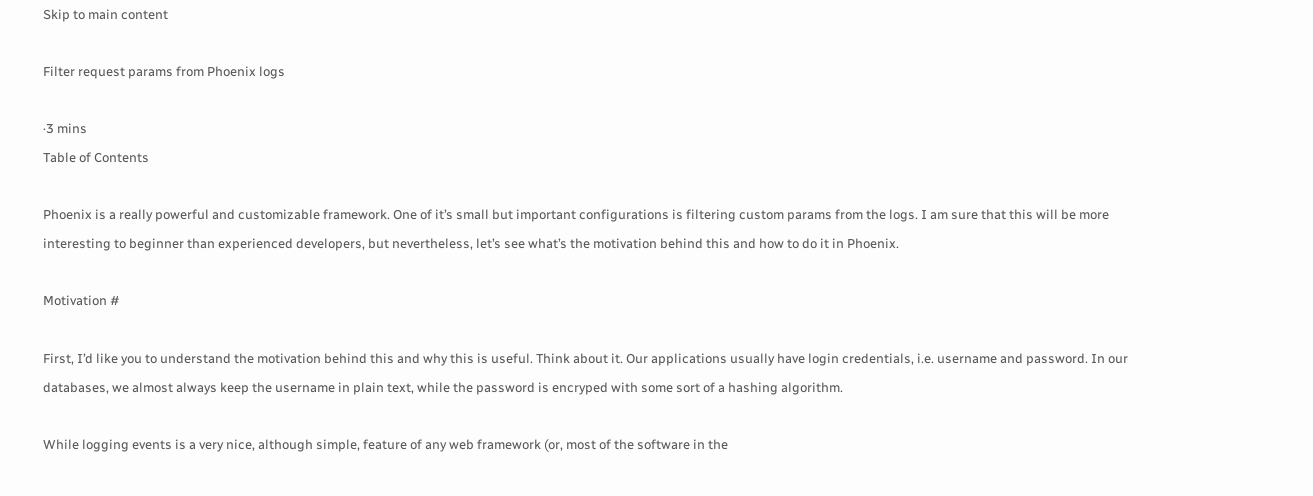Skip to main content

Filter request params from Phoenix logs

·3 mins
Table of Contents

Phoenix is a really powerful and customizable framework. One of it’s small but important configurations is filtering custom params from the logs. I am sure that this will be more interesting to beginner than experienced developers, but nevertheless, let’s see what’s the motivation behind this and how to do it in Phoenix.

Motivation #

First, I’d like you to understand the motivation behind this and why this is useful. Think about it. Our applications usually have login credentials, i.e. username and password. In our databases, we almost always keep the username in plain text, while the password is encryped with some sort of a hashing algorithm.

While logging events is a very nice, although simple, feature of any web framework (or, most of the software in the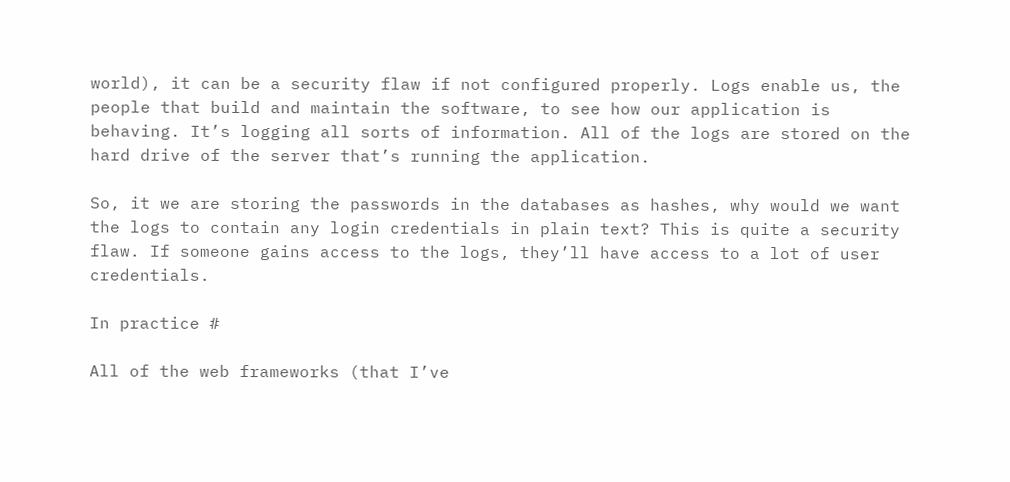world), it can be a security flaw if not configured properly. Logs enable us, the people that build and maintain the software, to see how our application is behaving. It’s logging all sorts of information. All of the logs are stored on the hard drive of the server that’s running the application.

So, it we are storing the passwords in the databases as hashes, why would we want the logs to contain any login credentials in plain text? This is quite a security flaw. If someone gains access to the logs, they’ll have access to a lot of user credentials.

In practice #

All of the web frameworks (that I’ve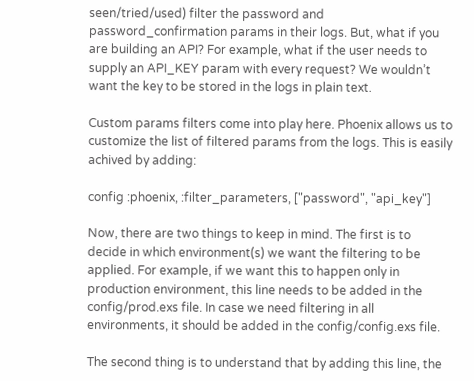seen/tried/used) filter the password and password_confirmation params in their logs. But, what if you are building an API? For example, what if the user needs to supply an API_KEY param with every request? We wouldn’t want the key to be stored in the logs in plain text.

Custom params filters come into play here. Phoenix allows us to customize the list of filtered params from the logs. This is easily achived by adding:

config :phoenix, :filter_parameters, ["password", "api_key"]

Now, there are two things to keep in mind. The first is to decide in which environment(s) we want the filtering to be applied. For example, if we want this to happen only in production environment, this line needs to be added in the config/prod.exs file. In case we need filtering in all environments, it should be added in the config/config.exs file.

The second thing is to understand that by adding this line, the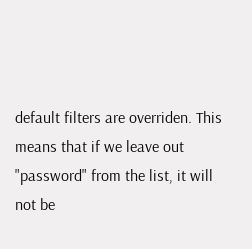default filters are overriden. This means that if we leave out "password" from the list, it will not be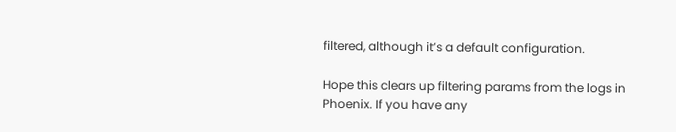filtered, although it’s a default configuration.

Hope this clears up filtering params from the logs in Phoenix. If you have any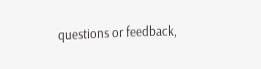questions or feedback,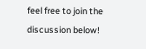feel free to join the discussion below!